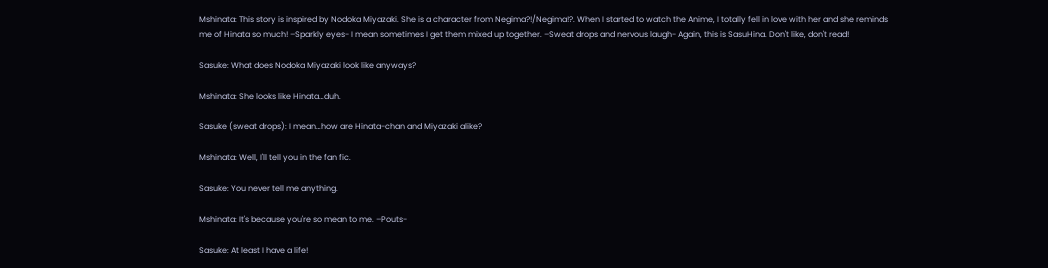Mshinata: This story is inspired by Nodoka Miyazaki. She is a character from Negima?!/Negima!?. When I started to watch the Anime, I totally fell in love with her and she reminds me of Hinata so much! –Sparkly eyes- I mean sometimes I get them mixed up together. –Sweat drops and nervous laugh- Again, this is SasuHina. Don't like, don't read!

Sasuke: What does Nodoka Miyazaki look like anyways?

Mshinata: She looks like Hinata…duh.

Sasuke (sweat drops): I mean…how are Hinata-chan and Miyazaki alike?

Mshinata: Well, I'll tell you in the fan fic.

Sasuke: You never tell me anything.

Mshinata: It's because you're so mean to me. –Pouts-

Sasuke: At least I have a life!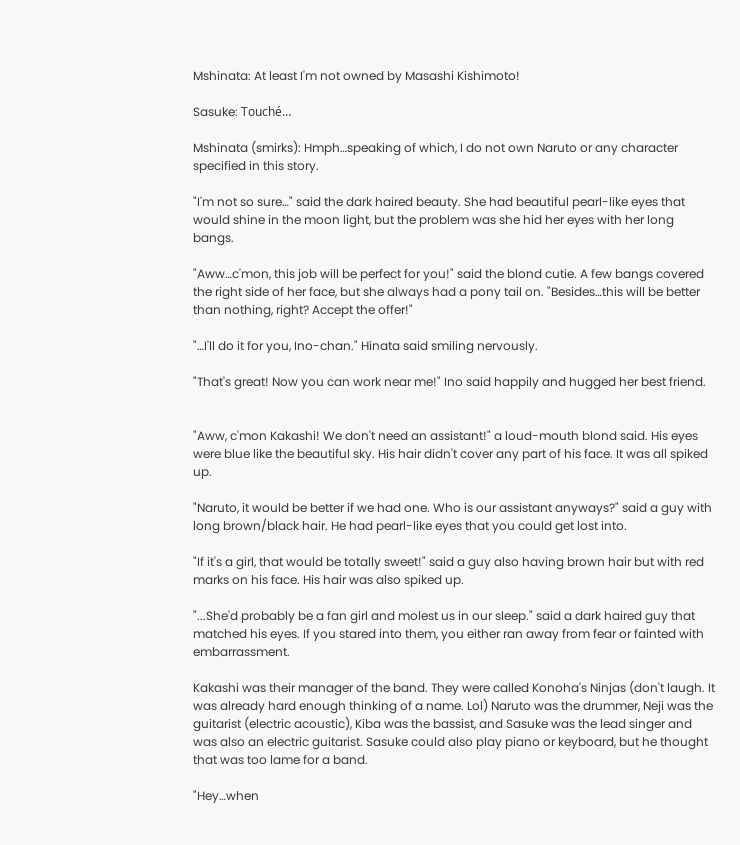Mshinata: At least I'm not owned by Masashi Kishimoto!

Sasuke: Touché…

Mshinata (smirks): Hmph…speaking of which, I do not own Naruto or any character specified in this story.

"I'm not so sure…" said the dark haired beauty. She had beautiful pearl-like eyes that would shine in the moon light, but the problem was she hid her eyes with her long bangs.

"Aww…c'mon, this job will be perfect for you!" said the blond cutie. A few bangs covered the right side of her face, but she always had a pony tail on. "Besides…this will be better than nothing, right? Accept the offer!"

"…I'll do it for you, Ino-chan." Hinata said smiling nervously.

"That's great! Now you can work near me!" Ino said happily and hugged her best friend.


"Aww, c'mon Kakashi! We don't need an assistant!" a loud-mouth blond said. His eyes were blue like the beautiful sky. His hair didn't cover any part of his face. It was all spiked up.

"Naruto, it would be better if we had one. Who is our assistant anyways?" said a guy with long brown/black hair. He had pearl-like eyes that you could get lost into.

"If it's a girl, that would be totally sweet!" said a guy also having brown hair but with red marks on his face. His hair was also spiked up.

"...She'd probably be a fan girl and molest us in our sleep." said a dark haired guy that matched his eyes. If you stared into them, you either ran away from fear or fainted with embarrassment.

Kakashi was their manager of the band. They were called Konoha's Ninjas (don't laugh. It was already hard enough thinking of a name. Lol) Naruto was the drummer, Neji was the guitarist (electric acoustic), Kiba was the bassist, and Sasuke was the lead singer and was also an electric guitarist. Sasuke could also play piano or keyboard, but he thought that was too lame for a band.

"Hey…when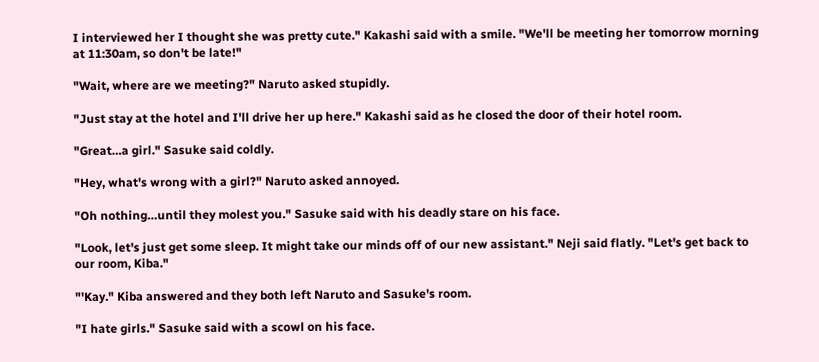I interviewed her I thought she was pretty cute." Kakashi said with a smile. "We'll be meeting her tomorrow morning at 11:30am, so don't be late!"

"Wait, where are we meeting?" Naruto asked stupidly.

"Just stay at the hotel and I'll drive her up here." Kakashi said as he closed the door of their hotel room.

"Great…a girl." Sasuke said coldly.

"Hey, what's wrong with a girl?" Naruto asked annoyed.

"Oh nothing…until they molest you." Sasuke said with his deadly stare on his face.

"Look, let's just get some sleep. It might take our minds off of our new assistant." Neji said flatly. "Let's get back to our room, Kiba."

"'Kay." Kiba answered and they both left Naruto and Sasuke's room.

"I hate girls." Sasuke said with a scowl on his face.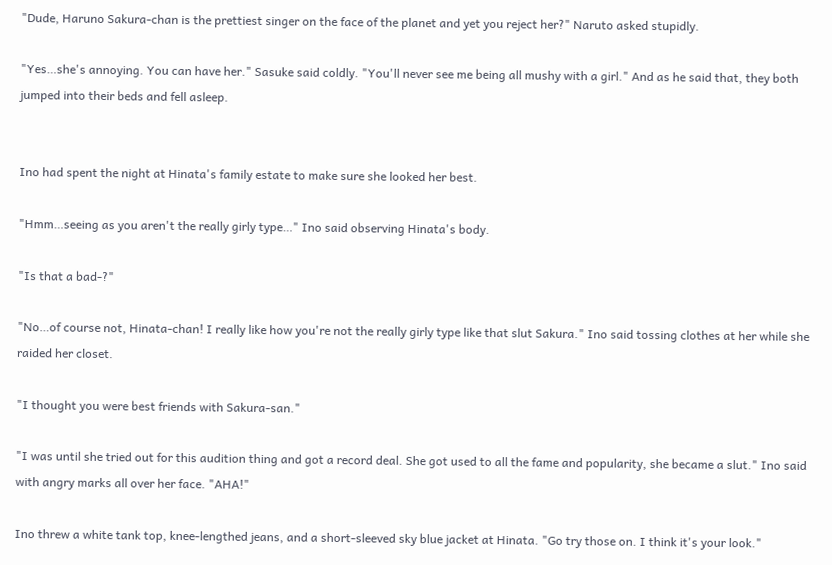"Dude, Haruno Sakura-chan is the prettiest singer on the face of the planet and yet you reject her?" Naruto asked stupidly.

"Yes…she's annoying. You can have her." Sasuke said coldly. "You'll never see me being all mushy with a girl." And as he said that, they both jumped into their beds and fell asleep.


Ino had spent the night at Hinata's family estate to make sure she looked her best.

"Hmm…seeing as you aren't the really girly type…" Ino said observing Hinata's body.

"Is that a bad-?"

"No…of course not, Hinata-chan! I really like how you're not the really girly type like that slut Sakura." Ino said tossing clothes at her while she raided her closet.

"I thought you were best friends with Sakura-san."

"I was until she tried out for this audition thing and got a record deal. She got used to all the fame and popularity, she became a slut." Ino said with angry marks all over her face. "AHA!"

Ino threw a white tank top, knee-lengthed jeans, and a short-sleeved sky blue jacket at Hinata. "Go try those on. I think it's your look."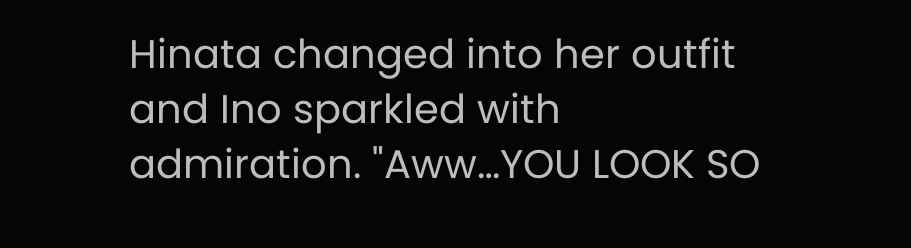Hinata changed into her outfit and Ino sparkled with admiration. "Aww…YOU LOOK SO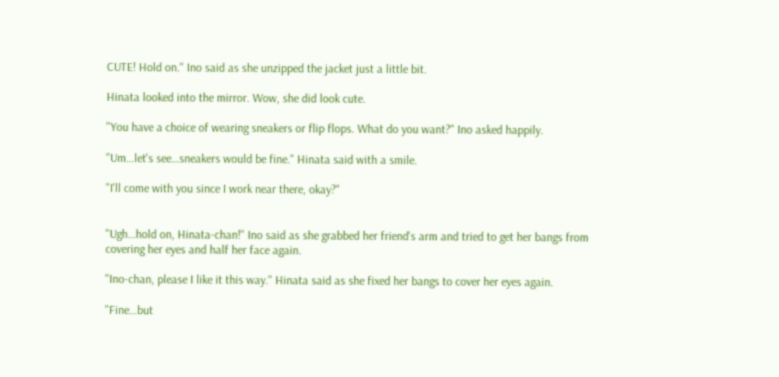CUTE! Hold on." Ino said as she unzipped the jacket just a little bit.

Hinata looked into the mirror. Wow, she did look cute.

"You have a choice of wearing sneakers or flip flops. What do you want?" Ino asked happily.

"Um…let's see…sneakers would be fine." Hinata said with a smile.

"I'll come with you since I work near there, okay?"


"Ugh…hold on, Hinata-chan!" Ino said as she grabbed her friend's arm and tried to get her bangs from covering her eyes and half her face again.

"Ino-chan, please I like it this way." Hinata said as she fixed her bangs to cover her eyes again.

"Fine…but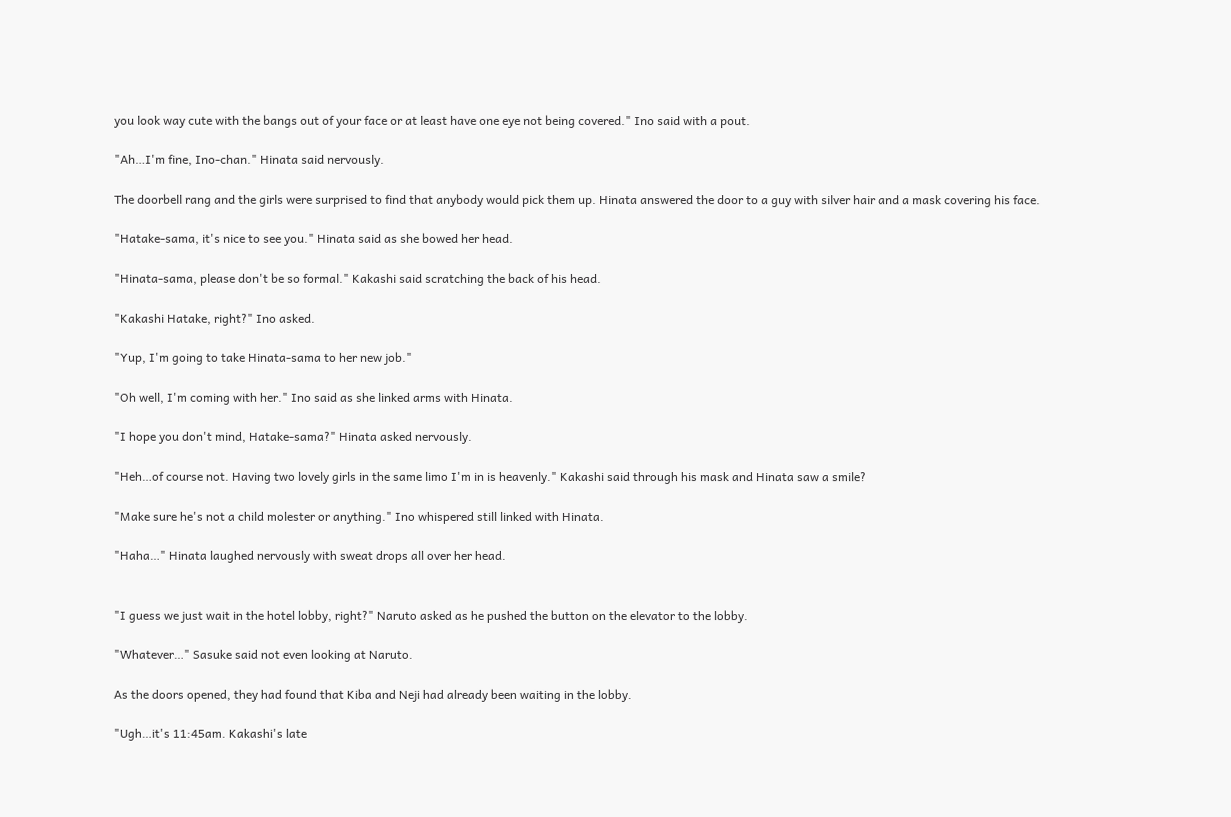you look way cute with the bangs out of your face or at least have one eye not being covered." Ino said with a pout.

"Ah…I'm fine, Ino-chan." Hinata said nervously.

The doorbell rang and the girls were surprised to find that anybody would pick them up. Hinata answered the door to a guy with silver hair and a mask covering his face.

"Hatake-sama, it's nice to see you." Hinata said as she bowed her head.

"Hinata-sama, please don't be so formal." Kakashi said scratching the back of his head.

"Kakashi Hatake, right?" Ino asked.

"Yup, I'm going to take Hinata-sama to her new job."

"Oh well, I'm coming with her." Ino said as she linked arms with Hinata.

"I hope you don't mind, Hatake-sama?" Hinata asked nervously.

"Heh…of course not. Having two lovely girls in the same limo I'm in is heavenly." Kakashi said through his mask and Hinata saw a smile?

"Make sure he's not a child molester or anything." Ino whispered still linked with Hinata.

"Haha…" Hinata laughed nervously with sweat drops all over her head.


"I guess we just wait in the hotel lobby, right?" Naruto asked as he pushed the button on the elevator to the lobby.

"Whatever…" Sasuke said not even looking at Naruto.

As the doors opened, they had found that Kiba and Neji had already been waiting in the lobby.

"Ugh…it's 11:45am. Kakashi's late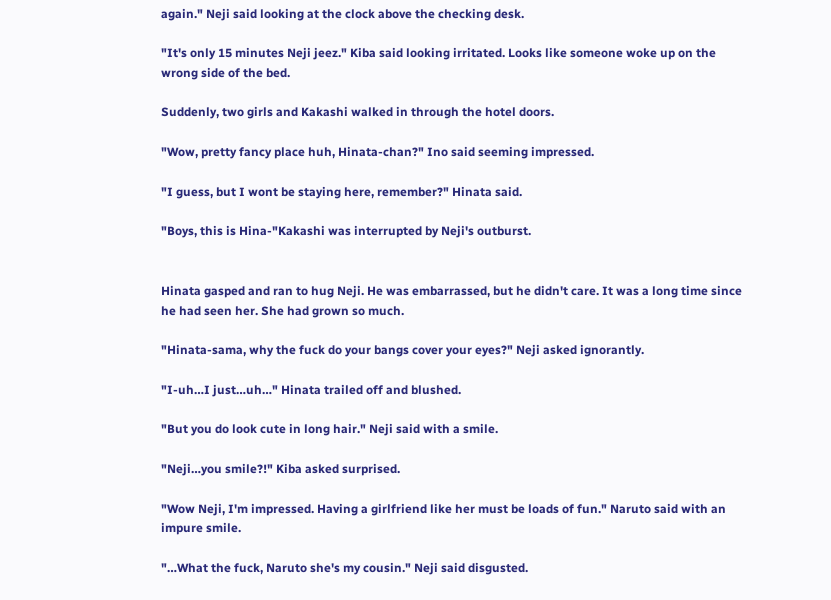again." Neji said looking at the clock above the checking desk.

"It's only 15 minutes Neji jeez." Kiba said looking irritated. Looks like someone woke up on the wrong side of the bed.

Suddenly, two girls and Kakashi walked in through the hotel doors.

"Wow, pretty fancy place huh, Hinata-chan?" Ino said seeming impressed.

"I guess, but I wont be staying here, remember?" Hinata said.

"Boys, this is Hina-"Kakashi was interrupted by Neji's outburst.


Hinata gasped and ran to hug Neji. He was embarrassed, but he didn't care. It was a long time since he had seen her. She had grown so much.

"Hinata-sama, why the fuck do your bangs cover your eyes?" Neji asked ignorantly.

"I-uh…I just…uh…" Hinata trailed off and blushed.

"But you do look cute in long hair." Neji said with a smile.

"Neji…you smile?!" Kiba asked surprised.

"Wow Neji, I'm impressed. Having a girlfriend like her must be loads of fun." Naruto said with an impure smile.

"…What the fuck, Naruto she's my cousin." Neji said disgusted.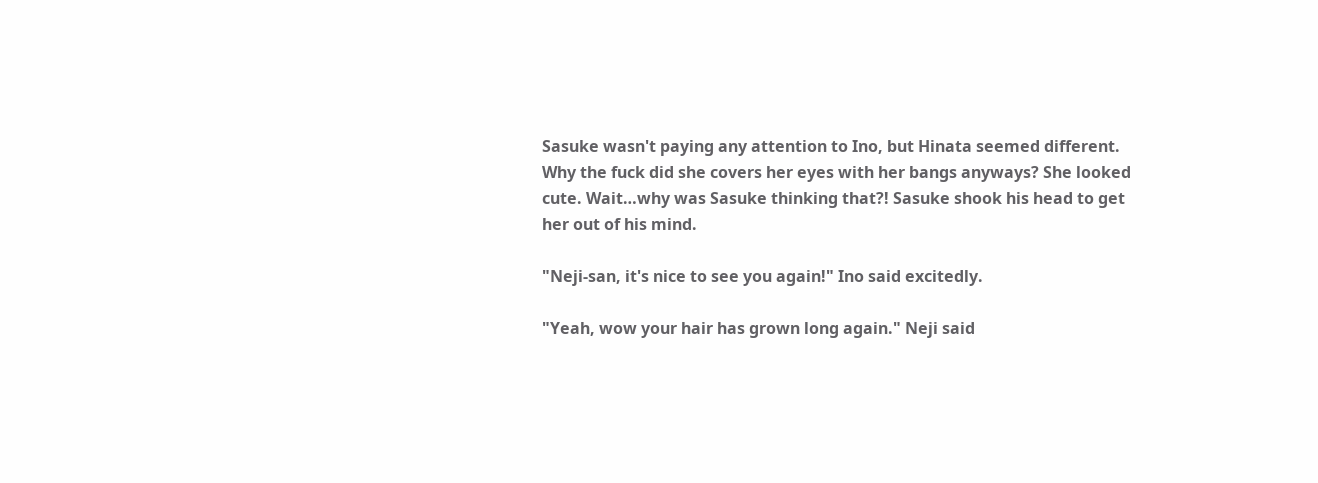Sasuke wasn't paying any attention to Ino, but Hinata seemed different. Why the fuck did she covers her eyes with her bangs anyways? She looked cute. Wait…why was Sasuke thinking that?! Sasuke shook his head to get her out of his mind.

"Neji-san, it's nice to see you again!" Ino said excitedly.

"Yeah, wow your hair has grown long again." Neji said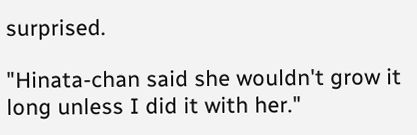surprised.

"Hinata-chan said she wouldn't grow it long unless I did it with her."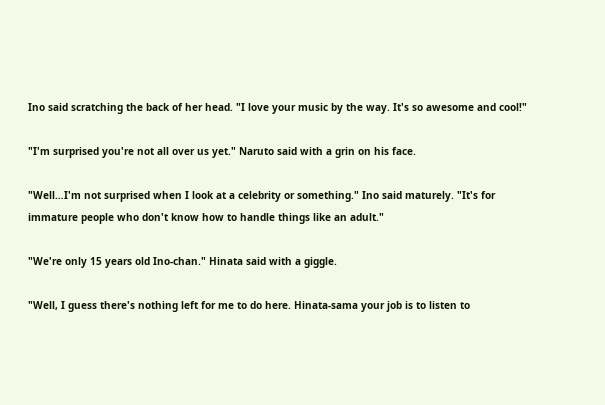Ino said scratching the back of her head. "I love your music by the way. It's so awesome and cool!"

"I'm surprised you're not all over us yet." Naruto said with a grin on his face.

"Well…I'm not surprised when I look at a celebrity or something." Ino said maturely. "It's for immature people who don't know how to handle things like an adult."

"We're only 15 years old Ino-chan." Hinata said with a giggle.

"Well, I guess there's nothing left for me to do here. Hinata-sama your job is to listen to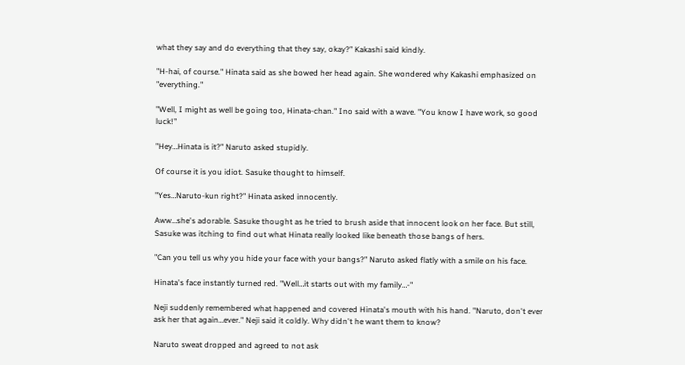what they say and do everything that they say, okay?" Kakashi said kindly.

"H-hai, of course." Hinata said as she bowed her head again. She wondered why Kakashi emphasized on "everything."

"Well, I might as well be going too, Hinata-chan." Ino said with a wave. "You know I have work, so good luck!"

"Hey…Hinata is it?" Naruto asked stupidly.

Of course it is you idiot. Sasuke thought to himself.

"Yes…Naruto-kun right?" Hinata asked innocently.

Aww…she's adorable. Sasuke thought as he tried to brush aside that innocent look on her face. But still, Sasuke was itching to find out what Hinata really looked like beneath those bangs of hers.

"Can you tell us why you hide your face with your bangs?" Naruto asked flatly with a smile on his face.

Hinata's face instantly turned red. "Well…it starts out with my family…-"

Neji suddenly remembered what happened and covered Hinata's mouth with his hand. "Naruto, don't ever ask her that again…ever." Neji said it coldly. Why didn't he want them to know?

Naruto sweat dropped and agreed to not ask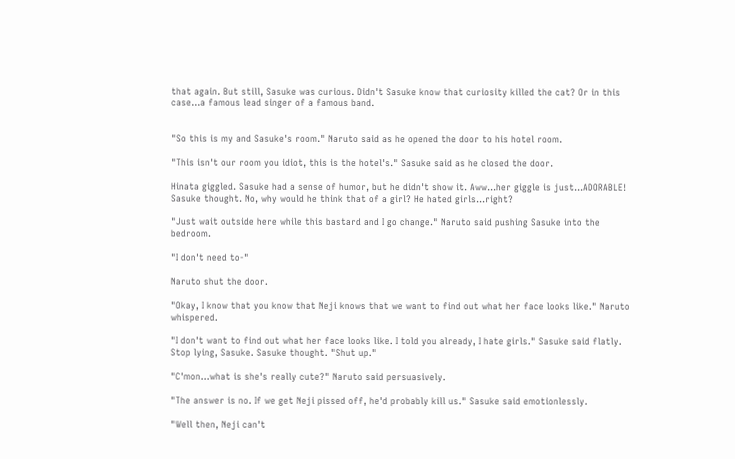that again. But still, Sasuke was curious. Didn't Sasuke know that curiosity killed the cat? Or in this case…a famous lead singer of a famous band.


"So this is my and Sasuke's room." Naruto said as he opened the door to his hotel room.

"This isn't our room you idiot, this is the hotel's." Sasuke said as he closed the door.

Hinata giggled. Sasuke had a sense of humor, but he didn't show it. Aww…her giggle is just…ADORABLE! Sasuke thought. No, why would he think that of a girl? He hated girls…right?

"Just wait outside here while this bastard and I go change." Naruto said pushing Sasuke into the bedroom.

"I don't need to-"

Naruto shut the door.

"Okay, I know that you know that Neji knows that we want to find out what her face looks like." Naruto whispered.

"I don't want to find out what her face looks like. I told you already, I hate girls." Sasuke said flatly. Stop lying, Sasuke. Sasuke thought. "Shut up."

"C'mon…what is she's really cute?" Naruto said persuasively.

"The answer is no. If we get Neji pissed off, he'd probably kill us." Sasuke said emotionlessly.

"Well then, Neji can't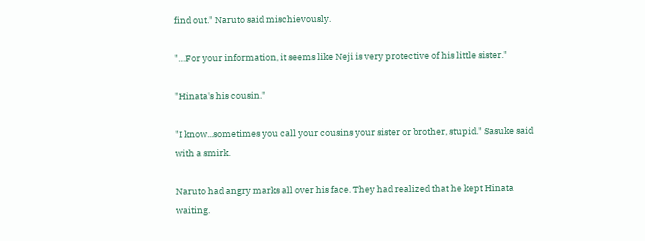find out." Naruto said mischievously.

"…For your information, it seems like Neji is very protective of his little sister."

"Hinata's his cousin."

"I know...sometimes you call your cousins your sister or brother, stupid." Sasuke said with a smirk.

Naruto had angry marks all over his face. They had realized that he kept Hinata waiting.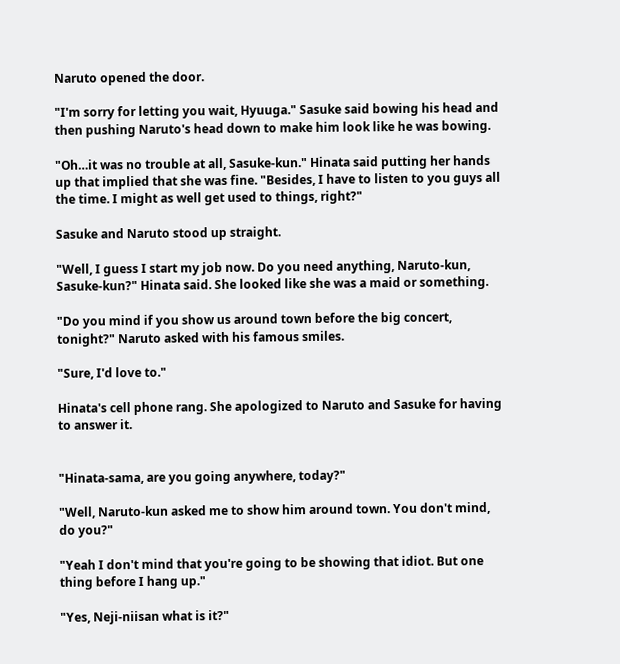Naruto opened the door.

"I'm sorry for letting you wait, Hyuuga." Sasuke said bowing his head and then pushing Naruto's head down to make him look like he was bowing.

"Oh…it was no trouble at all, Sasuke-kun." Hinata said putting her hands up that implied that she was fine. "Besides, I have to listen to you guys all the time. I might as well get used to things, right?"

Sasuke and Naruto stood up straight.

"Well, I guess I start my job now. Do you need anything, Naruto-kun, Sasuke-kun?" Hinata said. She looked like she was a maid or something.

"Do you mind if you show us around town before the big concert, tonight?" Naruto asked with his famous smiles.

"Sure, I'd love to."

Hinata's cell phone rang. She apologized to Naruto and Sasuke for having to answer it.


"Hinata-sama, are you going anywhere, today?"

"Well, Naruto-kun asked me to show him around town. You don't mind, do you?"

"Yeah I don't mind that you're going to be showing that idiot. But one thing before I hang up."

"Yes, Neji-niisan what is it?"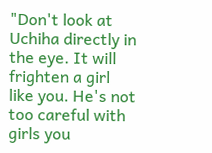"Don't look at Uchiha directly in the eye. It will frighten a girl like you. He's not too careful with girls you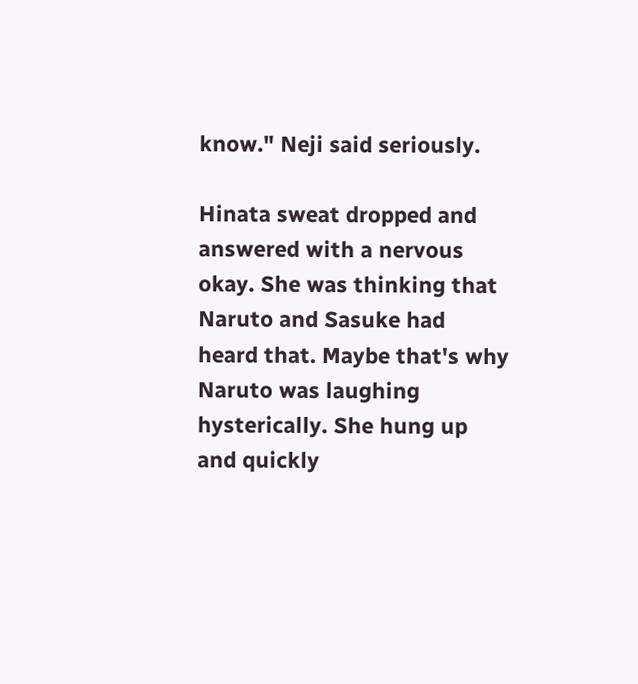know." Neji said seriously.

Hinata sweat dropped and answered with a nervous okay. She was thinking that Naruto and Sasuke had heard that. Maybe that's why Naruto was laughing hysterically. She hung up and quickly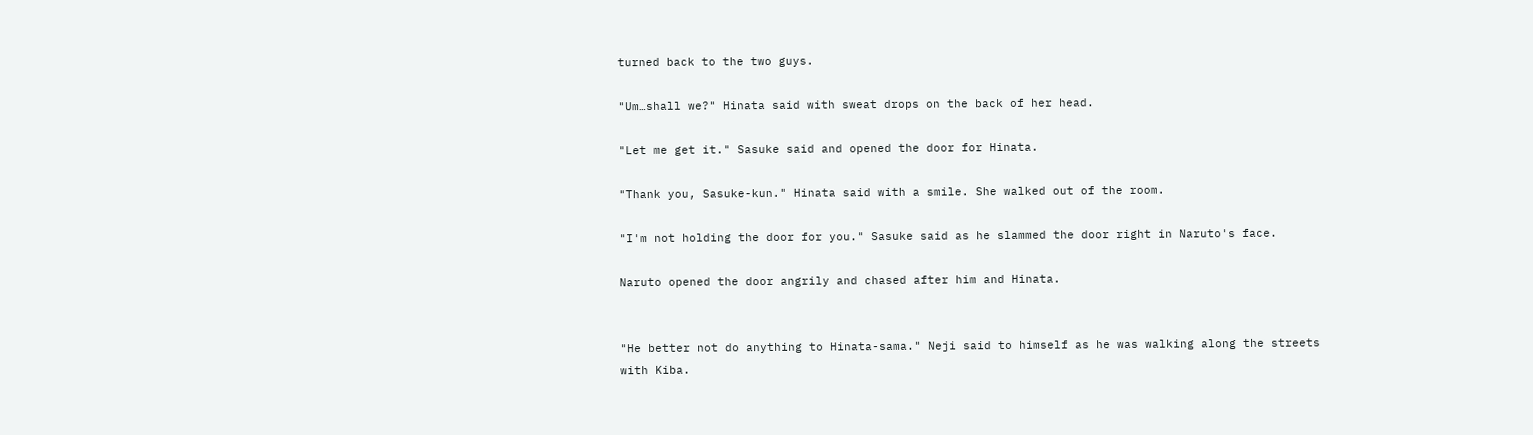turned back to the two guys.

"Um…shall we?" Hinata said with sweat drops on the back of her head.

"Let me get it." Sasuke said and opened the door for Hinata.

"Thank you, Sasuke-kun." Hinata said with a smile. She walked out of the room.

"I'm not holding the door for you." Sasuke said as he slammed the door right in Naruto's face.

Naruto opened the door angrily and chased after him and Hinata.


"He better not do anything to Hinata-sama." Neji said to himself as he was walking along the streets with Kiba.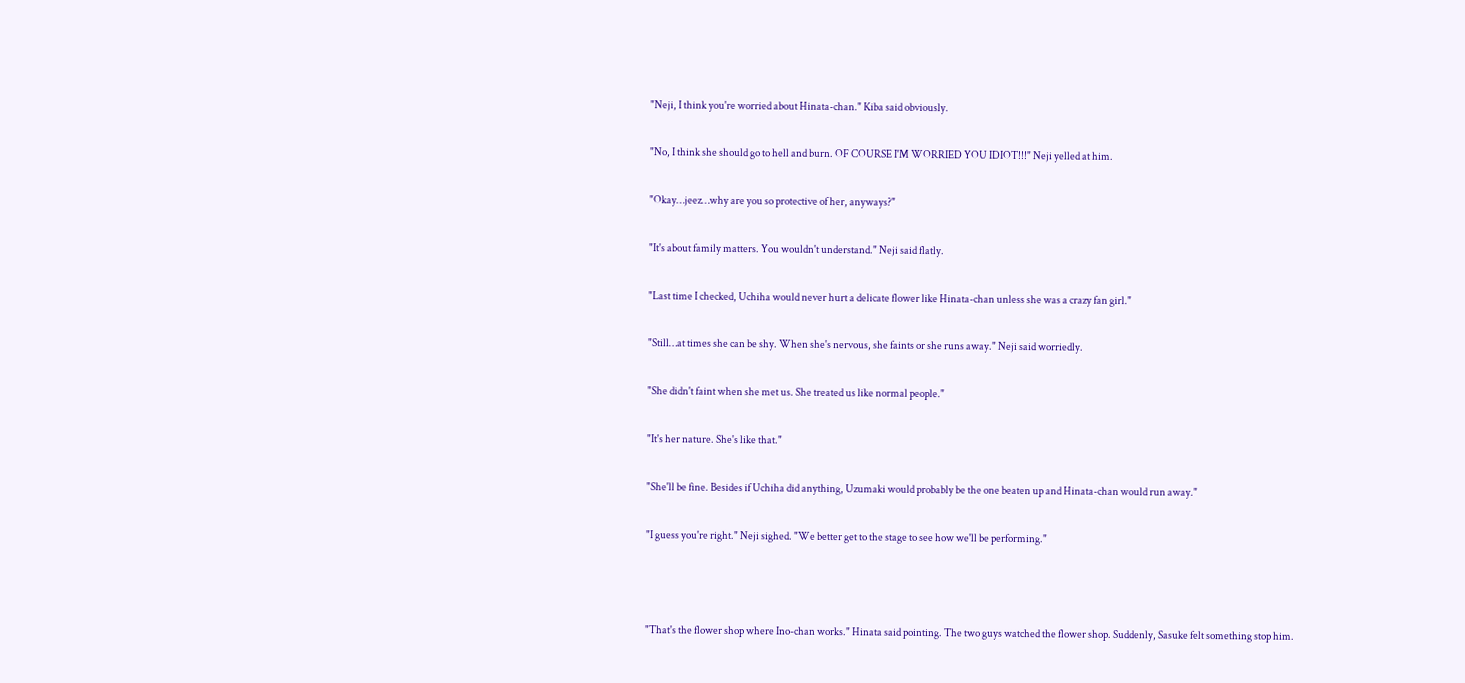"Neji, I think you're worried about Hinata-chan." Kiba said obviously.

"No, I think she should go to hell and burn. OF COURSE I'M WORRIED YOU IDIOT!!!" Neji yelled at him.

"Okay…jeez…why are you so protective of her, anyways?"

"It's about family matters. You wouldn't understand." Neji said flatly.

"Last time I checked, Uchiha would never hurt a delicate flower like Hinata-chan unless she was a crazy fan girl."

"Still…at times she can be shy. When she's nervous, she faints or she runs away." Neji said worriedly.

"She didn't faint when she met us. She treated us like normal people."

"It's her nature. She's like that."

"She'll be fine. Besides if Uchiha did anything, Uzumaki would probably be the one beaten up and Hinata-chan would run away."

"I guess you're right." Neji sighed. "We better get to the stage to see how we'll be performing."



"That's the flower shop where Ino-chan works." Hinata said pointing. The two guys watched the flower shop. Suddenly, Sasuke felt something stop him.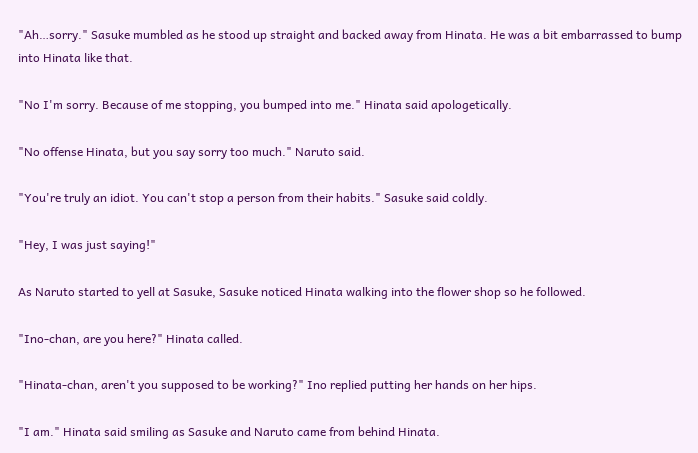"Ah…sorry." Sasuke mumbled as he stood up straight and backed away from Hinata. He was a bit embarrassed to bump into Hinata like that.

"No I'm sorry. Because of me stopping, you bumped into me." Hinata said apologetically.

"No offense Hinata, but you say sorry too much." Naruto said.

"You're truly an idiot. You can't stop a person from their habits." Sasuke said coldly.

"Hey, I was just saying!"

As Naruto started to yell at Sasuke, Sasuke noticed Hinata walking into the flower shop so he followed.

"Ino-chan, are you here?" Hinata called.

"Hinata-chan, aren't you supposed to be working?" Ino replied putting her hands on her hips.

"I am." Hinata said smiling as Sasuke and Naruto came from behind Hinata.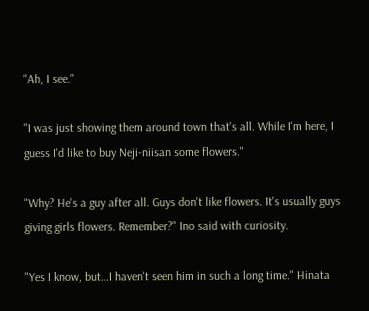"Ah, I see."

"I was just showing them around town that's all. While I'm here, I guess I'd like to buy Neji-niisan some flowers."

"Why? He's a guy after all. Guys don't like flowers. It's usually guys giving girls flowers. Remember?" Ino said with curiosity.

"Yes I know, but…I haven't seen him in such a long time." Hinata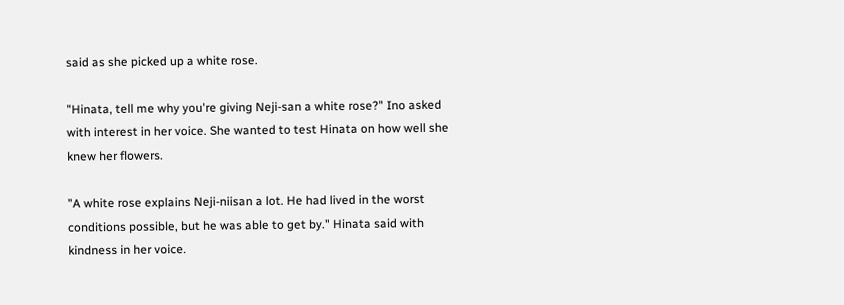said as she picked up a white rose.

"Hinata, tell me why you're giving Neji-san a white rose?" Ino asked with interest in her voice. She wanted to test Hinata on how well she knew her flowers.

"A white rose explains Neji-niisan a lot. He had lived in the worst conditions possible, but he was able to get by." Hinata said with kindness in her voice.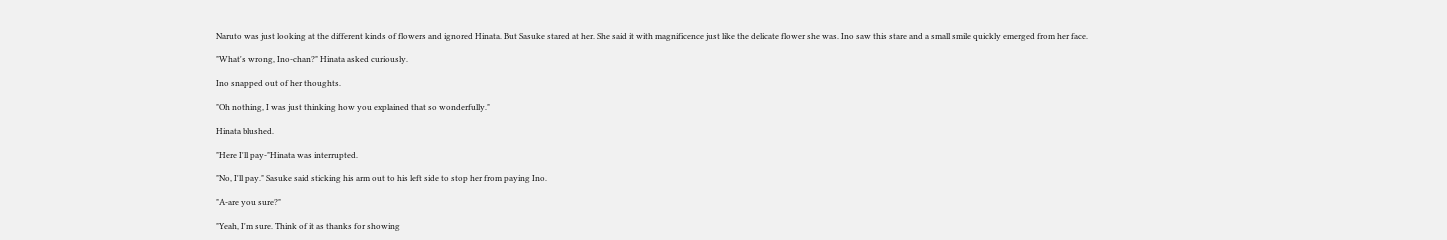Naruto was just looking at the different kinds of flowers and ignored Hinata. But Sasuke stared at her. She said it with magnificence just like the delicate flower she was. Ino saw this stare and a small smile quickly emerged from her face.

"What's wrong, Ino-chan?" Hinata asked curiously.

Ino snapped out of her thoughts.

"Oh nothing, I was just thinking how you explained that so wonderfully."

Hinata blushed.

"Here I'll pay-"Hinata was interrupted.

"No, I'll pay." Sasuke said sticking his arm out to his left side to stop her from paying Ino.

"A-are you sure?"

"Yeah, I'm sure. Think of it as thanks for showing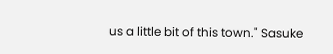us a little bit of this town." Sasuke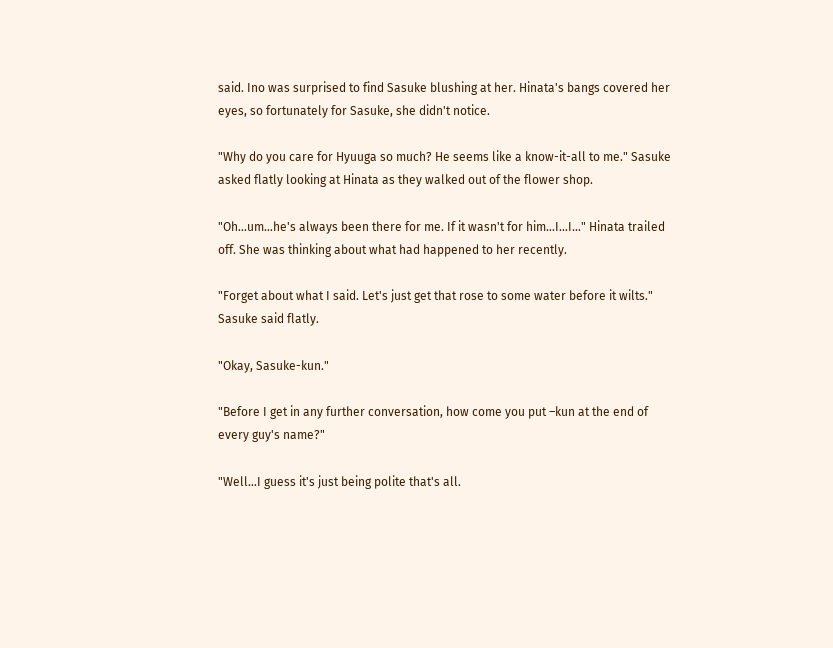said. Ino was surprised to find Sasuke blushing at her. Hinata's bangs covered her eyes, so fortunately for Sasuke, she didn't notice.

"Why do you care for Hyuuga so much? He seems like a know-it-all to me." Sasuke asked flatly looking at Hinata as they walked out of the flower shop.

"Oh…um…he's always been there for me. If it wasn't for him…I…I…" Hinata trailed off. She was thinking about what had happened to her recently.

"Forget about what I said. Let's just get that rose to some water before it wilts." Sasuke said flatly.

"Okay, Sasuke-kun."

"Before I get in any further conversation, how come you put –kun at the end of every guy's name?"

"Well…I guess it's just being polite that's all.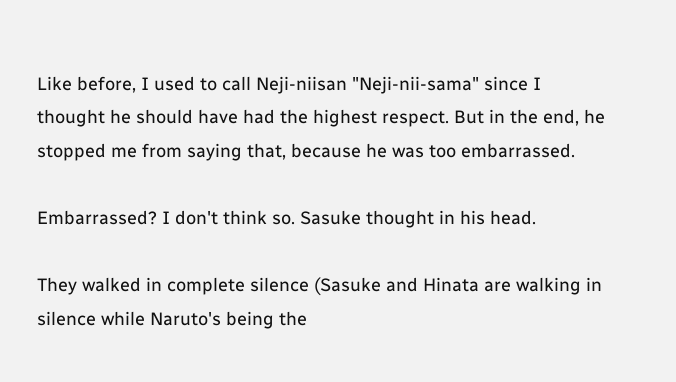Like before, I used to call Neji-niisan "Neji-nii-sama" since I thought he should have had the highest respect. But in the end, he stopped me from saying that, because he was too embarrassed.

Embarrassed? I don't think so. Sasuke thought in his head.

They walked in complete silence (Sasuke and Hinata are walking in silence while Naruto's being the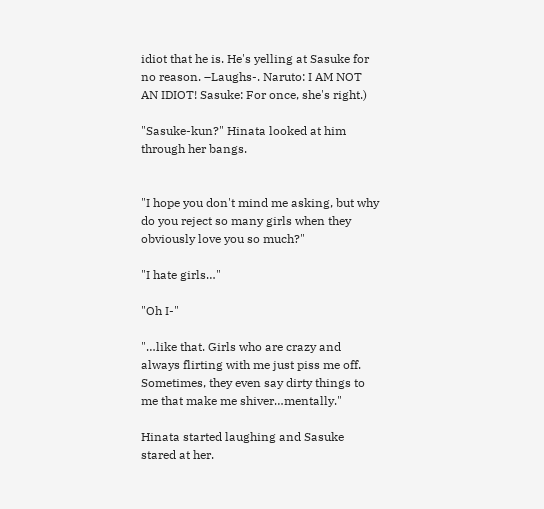idiot that he is. He's yelling at Sasuke for no reason. –Laughs-. Naruto: I AM NOT AN IDIOT! Sasuke: For once, she's right.)

"Sasuke-kun?" Hinata looked at him through her bangs.


"I hope you don't mind me asking, but why do you reject so many girls when they obviously love you so much?"

"I hate girls…"

"Oh I-"

"…like that. Girls who are crazy and always flirting with me just piss me off. Sometimes, they even say dirty things to me that make me shiver…mentally."

Hinata started laughing and Sasuke stared at her.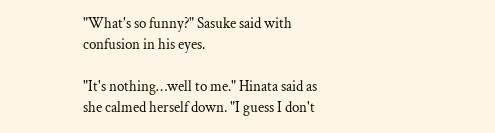"What's so funny?" Sasuke said with confusion in his eyes.

"It's nothing…well to me." Hinata said as she calmed herself down. "I guess I don't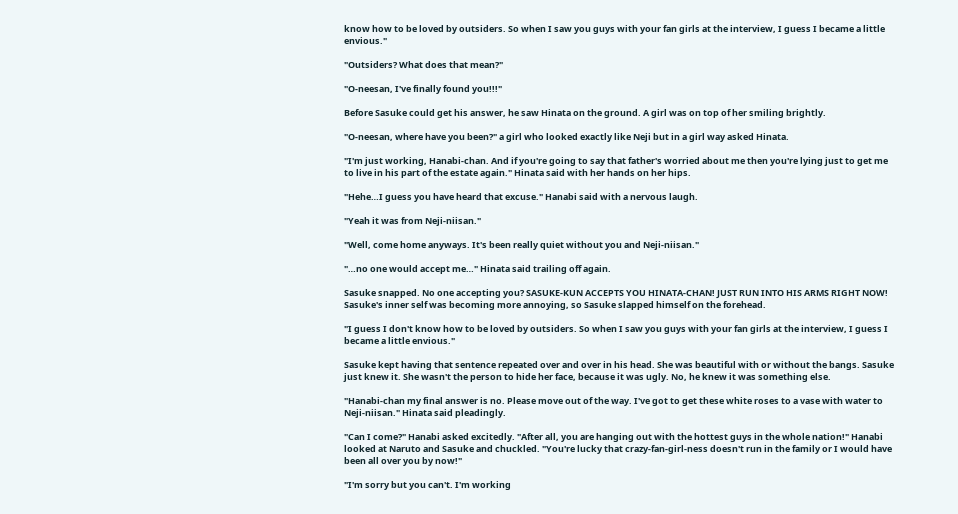know how to be loved by outsiders. So when I saw you guys with your fan girls at the interview, I guess I became a little envious."

"Outsiders? What does that mean?"

"O-neesan, I've finally found you!!!"

Before Sasuke could get his answer, he saw Hinata on the ground. A girl was on top of her smiling brightly.

"O-neesan, where have you been?" a girl who looked exactly like Neji but in a girl way asked Hinata.

"I'm just working, Hanabi-chan. And if you're going to say that father's worried about me then you're lying just to get me to live in his part of the estate again." Hinata said with her hands on her hips.

"Hehe…I guess you have heard that excuse." Hanabi said with a nervous laugh.

"Yeah it was from Neji-niisan."

"Well, come home anyways. It's been really quiet without you and Neji-niisan."

"…no one would accept me…" Hinata said trailing off again.

Sasuke snapped. No one accepting you? SASUKE-KUN ACCEPTS YOU HINATA-CHAN! JUST RUN INTO HIS ARMS RIGHT NOW! Sasuke's inner self was becoming more annoying, so Sasuke slapped himself on the forehead.

"I guess I don't know how to be loved by outsiders. So when I saw you guys with your fan girls at the interview, I guess I became a little envious."

Sasuke kept having that sentence repeated over and over in his head. She was beautiful with or without the bangs. Sasuke just knew it. She wasn't the person to hide her face, because it was ugly. No, he knew it was something else.

"Hanabi-chan my final answer is no. Please move out of the way. I've got to get these white roses to a vase with water to Neji-niisan." Hinata said pleadingly.

"Can I come?" Hanabi asked excitedly. "After all, you are hanging out with the hottest guys in the whole nation!" Hanabi looked at Naruto and Sasuke and chuckled. "You're lucky that crazy-fan-girl-ness doesn't run in the family or I would have been all over you by now!"

"I'm sorry but you can't. I'm working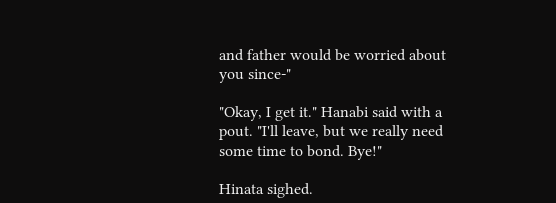and father would be worried about you since-"

"Okay, I get it." Hanabi said with a pout. "I'll leave, but we really need some time to bond. Bye!"

Hinata sighed.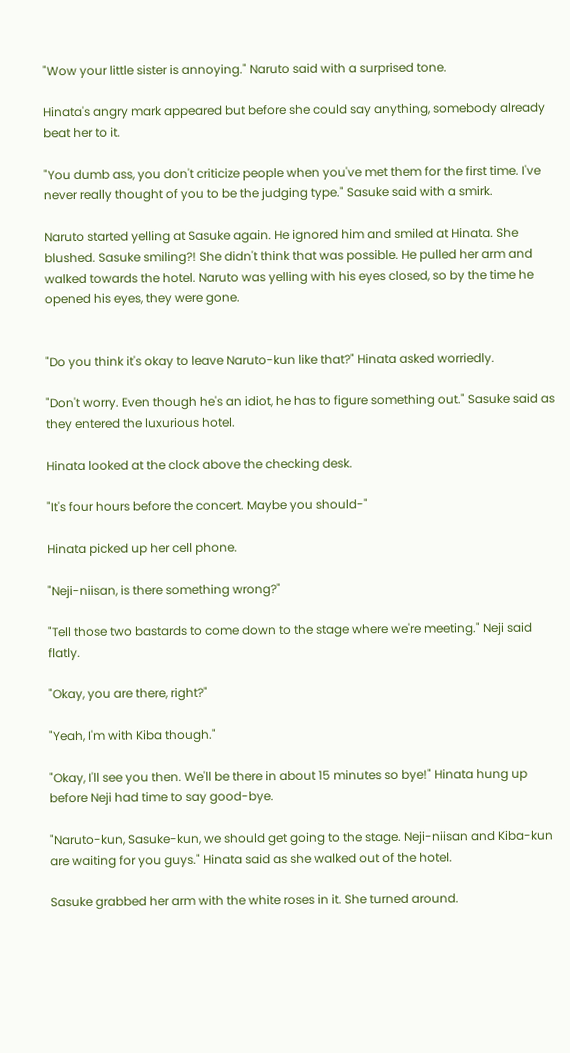"Wow your little sister is annoying." Naruto said with a surprised tone.

Hinata's angry mark appeared but before she could say anything, somebody already beat her to it.

"You dumb ass, you don't criticize people when you've met them for the first time. I've never really thought of you to be the judging type." Sasuke said with a smirk.

Naruto started yelling at Sasuke again. He ignored him and smiled at Hinata. She blushed. Sasuke smiling?! She didn't think that was possible. He pulled her arm and walked towards the hotel. Naruto was yelling with his eyes closed, so by the time he opened his eyes, they were gone.


"Do you think it's okay to leave Naruto-kun like that?" Hinata asked worriedly.

"Don't worry. Even though he's an idiot, he has to figure something out." Sasuke said as they entered the luxurious hotel.

Hinata looked at the clock above the checking desk.

"It's four hours before the concert. Maybe you should-"

Hinata picked up her cell phone.

"Neji-niisan, is there something wrong?"

"Tell those two bastards to come down to the stage where we're meeting." Neji said flatly.

"Okay, you are there, right?"

"Yeah, I'm with Kiba though."

"Okay, I'll see you then. We'll be there in about 15 minutes so bye!" Hinata hung up before Neji had time to say good-bye.

"Naruto-kun, Sasuke-kun, we should get going to the stage. Neji-niisan and Kiba-kun are waiting for you guys." Hinata said as she walked out of the hotel.

Sasuke grabbed her arm with the white roses in it. She turned around.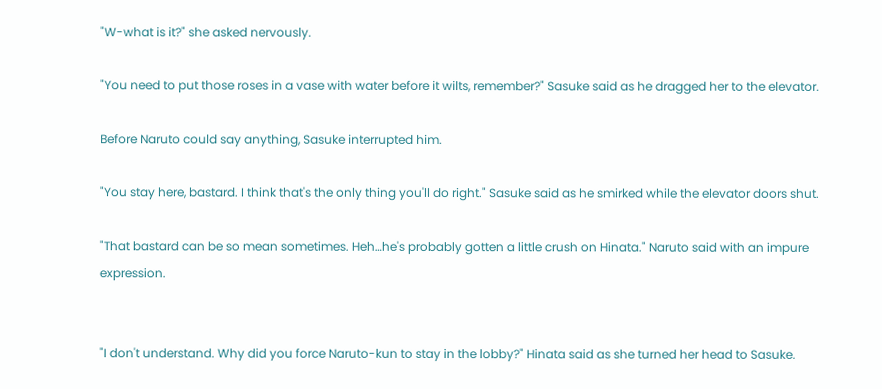"W-what is it?" she asked nervously.

"You need to put those roses in a vase with water before it wilts, remember?" Sasuke said as he dragged her to the elevator.

Before Naruto could say anything, Sasuke interrupted him.

"You stay here, bastard. I think that's the only thing you'll do right." Sasuke said as he smirked while the elevator doors shut.

"That bastard can be so mean sometimes. Heh…he's probably gotten a little crush on Hinata." Naruto said with an impure expression.


"I don't understand. Why did you force Naruto-kun to stay in the lobby?" Hinata said as she turned her head to Sasuke.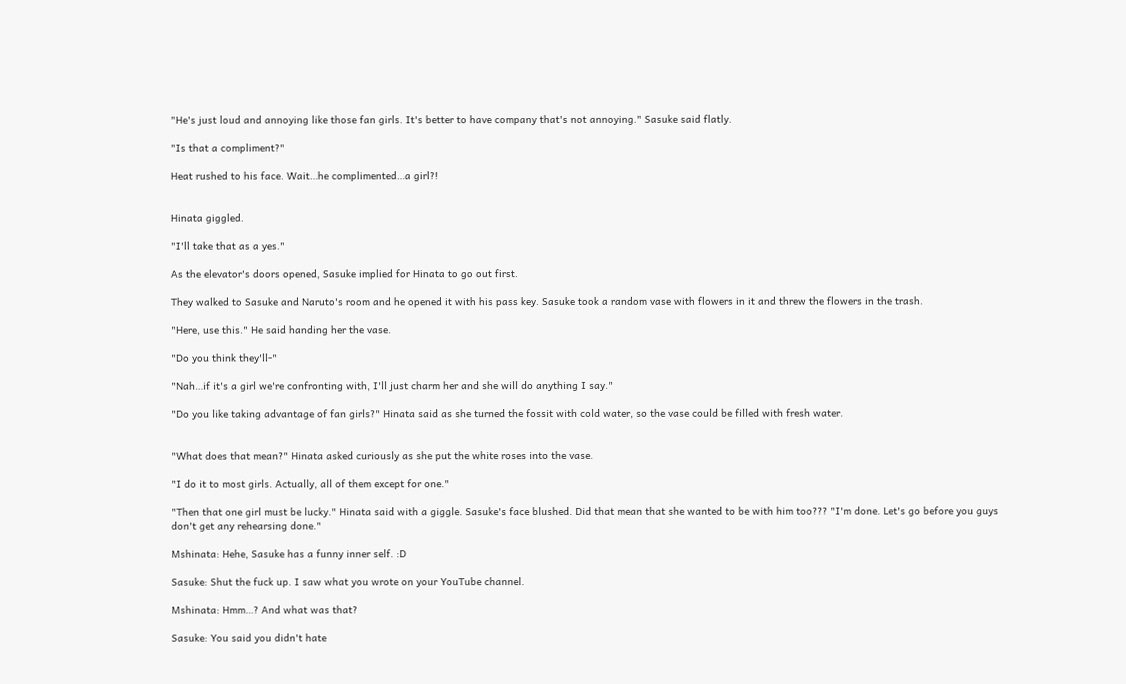"He's just loud and annoying like those fan girls. It's better to have company that's not annoying." Sasuke said flatly.

"Is that a compliment?"

Heat rushed to his face. Wait…he complimented…a girl?!


Hinata giggled.

"I'll take that as a yes."

As the elevator's doors opened, Sasuke implied for Hinata to go out first.

They walked to Sasuke and Naruto's room and he opened it with his pass key. Sasuke took a random vase with flowers in it and threw the flowers in the trash.

"Here, use this." He said handing her the vase.

"Do you think they'll-"

"Nah…if it's a girl we're confronting with, I'll just charm her and she will do anything I say."

"Do you like taking advantage of fan girls?" Hinata said as she turned the fossit with cold water, so the vase could be filled with fresh water.


"What does that mean?" Hinata asked curiously as she put the white roses into the vase.

"I do it to most girls. Actually, all of them except for one."

"Then that one girl must be lucky." Hinata said with a giggle. Sasuke's face blushed. Did that mean that she wanted to be with him too??? "I'm done. Let's go before you guys don't get any rehearsing done."

Mshinata: Hehe, Sasuke has a funny inner self. :D

Sasuke: Shut the fuck up. I saw what you wrote on your YouTube channel.

Mshinata: Hmm…? And what was that?

Sasuke: You said you didn't hate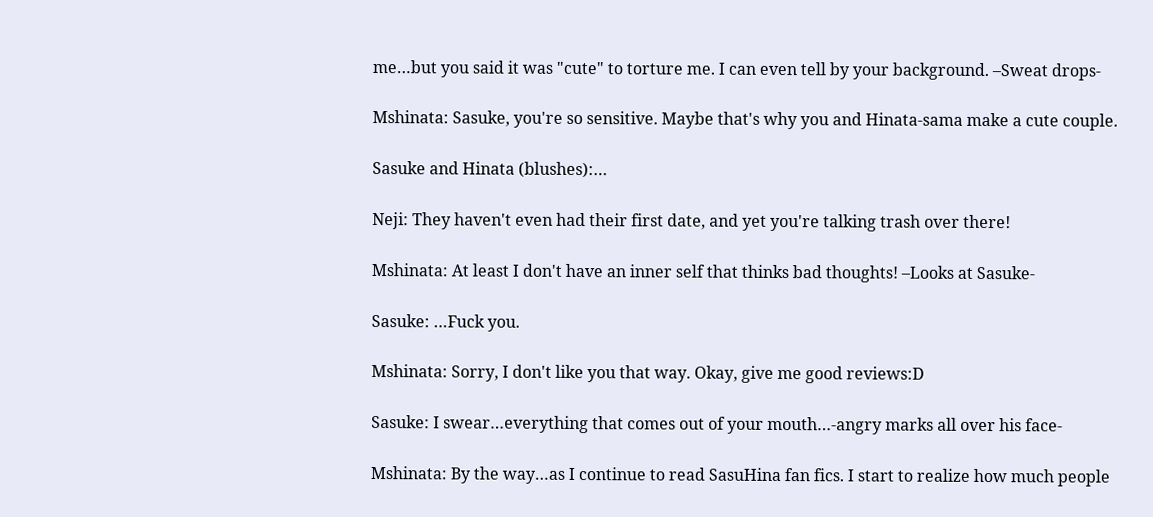me…but you said it was "cute" to torture me. I can even tell by your background. –Sweat drops-

Mshinata: Sasuke, you're so sensitive. Maybe that's why you and Hinata-sama make a cute couple.

Sasuke and Hinata (blushes):…

Neji: They haven't even had their first date, and yet you're talking trash over there!

Mshinata: At least I don't have an inner self that thinks bad thoughts! –Looks at Sasuke-

Sasuke: …Fuck you.

Mshinata: Sorry, I don't like you that way. Okay, give me good reviews:D

Sasuke: I swear…everything that comes out of your mouth…-angry marks all over his face-

Mshinata: By the way…as I continue to read SasuHina fan fics. I start to realize how much people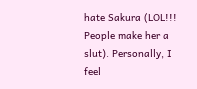hate Sakura (LOL!!! People make her a slut). Personally, I feel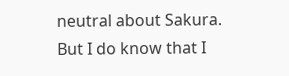neutral about Sakura. But I do know that I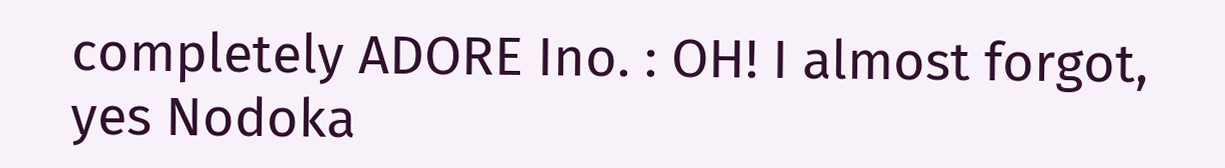completely ADORE Ino. : OH! I almost forgot, yes Nodoka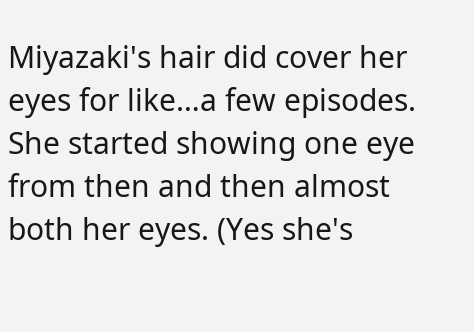Miyazaki's hair did cover her eyes for like…a few episodes. She started showing one eye from then and then almost both her eyes. (Yes she's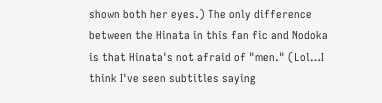shown both her eyes.) The only difference between the Hinata in this fan fic and Nodoka is that Hinata's not afraid of "men." (Lol…I think I've seen subtitles saying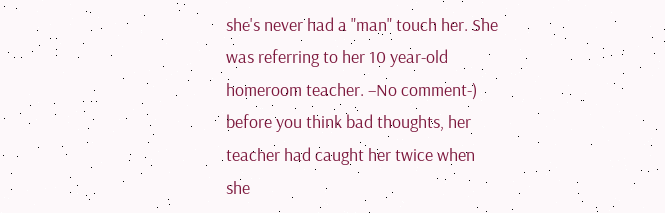she's never had a "man" touch her. She was referring to her 10 year-old homeroom teacher. –No comment-) before you think bad thoughts, her teacher had caught her twice when she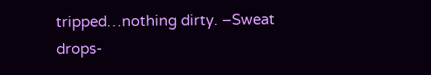tripped…nothing dirty. –Sweat drops-